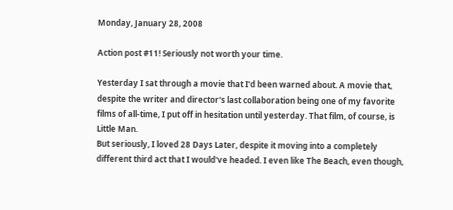Monday, January 28, 2008

Action post #11! Seriously not worth your time.

Yesterday I sat through a movie that I'd been warned about. A movie that, despite the writer and director's last collaboration being one of my favorite films of all-time, I put off in hesitation until yesterday. That film, of course, is Little Man.
But seriously, I loved 28 Days Later, despite it moving into a completely different third act that I would've headed. I even like The Beach, even though,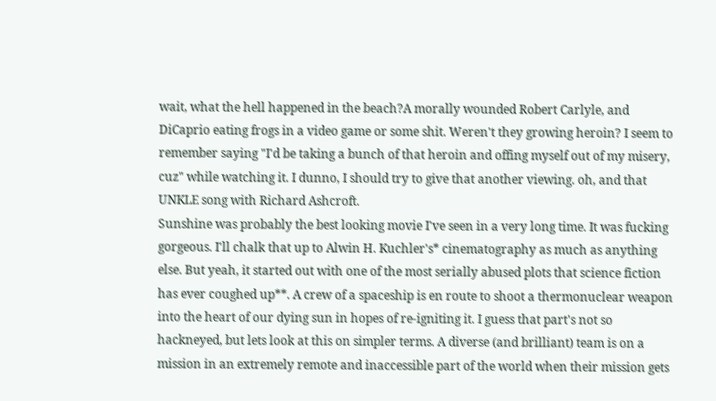wait, what the hell happened in the beach?A morally wounded Robert Carlyle, and DiCaprio eating frogs in a video game or some shit. Weren't they growing heroin? I seem to remember saying "I'd be taking a bunch of that heroin and offing myself out of my misery, cuz" while watching it. I dunno, I should try to give that another viewing. oh, and that UNKLE song with Richard Ashcroft.
Sunshine was probably the best looking movie I've seen in a very long time. It was fucking gorgeous. I'll chalk that up to Alwin H. Kuchler's* cinematography as much as anything else. But yeah, it started out with one of the most serially abused plots that science fiction has ever coughed up**. A crew of a spaceship is en route to shoot a thermonuclear weapon into the heart of our dying sun in hopes of re-igniting it. I guess that part's not so hackneyed, but lets look at this on simpler terms. A diverse (and brilliant) team is on a mission in an extremely remote and inaccessible part of the world when their mission gets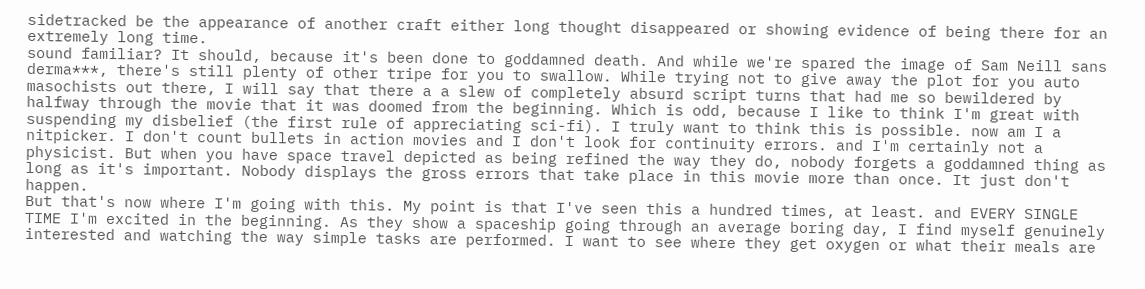sidetracked be the appearance of another craft either long thought disappeared or showing evidence of being there for an extremely long time.
sound familiar? It should, because it's been done to goddamned death. And while we're spared the image of Sam Neill sans derma***, there's still plenty of other tripe for you to swallow. While trying not to give away the plot for you auto masochists out there, I will say that there a a slew of completely absurd script turns that had me so bewildered by halfway through the movie that it was doomed from the beginning. Which is odd, because I like to think I'm great with suspending my disbelief (the first rule of appreciating sci-fi). I truly want to think this is possible. now am I a nitpicker. I don't count bullets in action movies and I don't look for continuity errors. and I'm certainly not a physicist. But when you have space travel depicted as being refined the way they do, nobody forgets a goddamned thing as long as it's important. Nobody displays the gross errors that take place in this movie more than once. It just don't happen.
But that's now where I'm going with this. My point is that I've seen this a hundred times, at least. and EVERY SINGLE TIME I'm excited in the beginning. As they show a spaceship going through an average boring day, I find myself genuinely interested and watching the way simple tasks are performed. I want to see where they get oxygen or what their meals are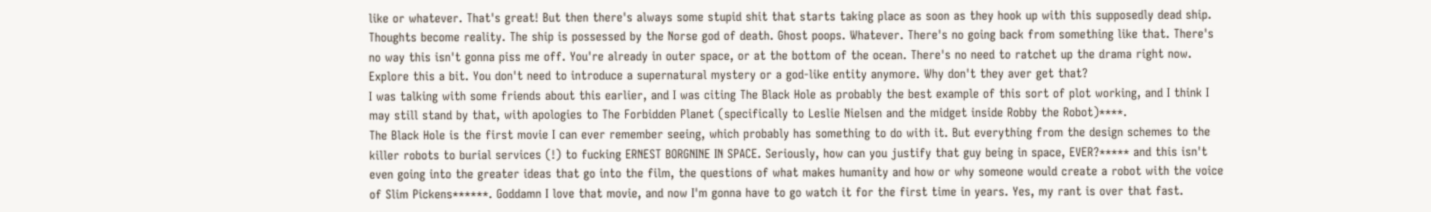like or whatever. That's great! But then there's always some stupid shit that starts taking place as soon as they hook up with this supposedly dead ship. Thoughts become reality. The ship is possessed by the Norse god of death. Ghost poops. Whatever. There's no going back from something like that. There's no way this isn't gonna piss me off. You're already in outer space, or at the bottom of the ocean. There's no need to ratchet up the drama right now. Explore this a bit. You don't need to introduce a supernatural mystery or a god-like entity anymore. Why don't they aver get that?
I was talking with some friends about this earlier, and I was citing The Black Hole as probably the best example of this sort of plot working, and I think I may still stand by that, with apologies to The Forbidden Planet (specifically to Leslie Nielsen and the midget inside Robby the Robot)****.
The Black Hole is the first movie I can ever remember seeing, which probably has something to do with it. But everything from the design schemes to the killer robots to burial services (!) to fucking ERNEST BORGNINE IN SPACE. Seriously, how can you justify that guy being in space, EVER?***** and this isn't even going into the greater ideas that go into the film, the questions of what makes humanity and how or why someone would create a robot with the voice of Slim Pickens******. Goddamn I love that movie, and now I'm gonna have to go watch it for the first time in years. Yes, my rant is over that fast.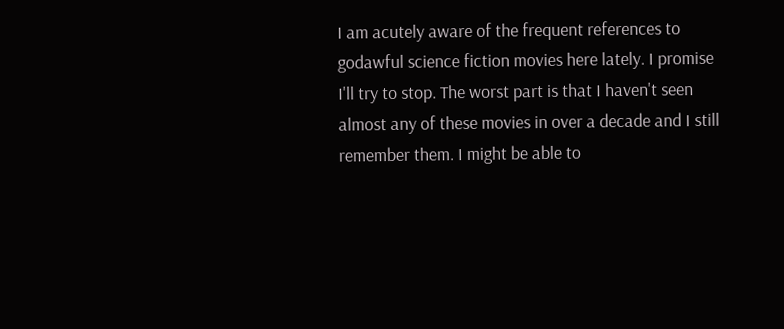I am acutely aware of the frequent references to godawful science fiction movies here lately. I promise I'll try to stop. The worst part is that I haven't seen almost any of these movies in over a decade and I still remember them. I might be able to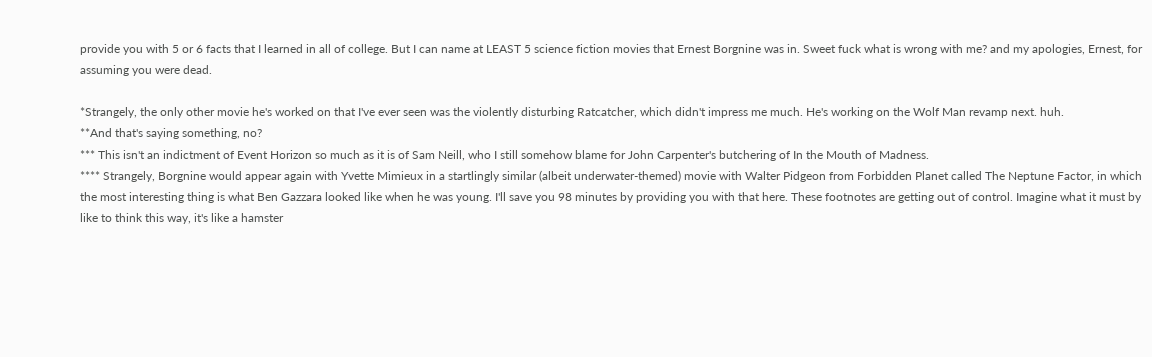provide you with 5 or 6 facts that I learned in all of college. But I can name at LEAST 5 science fiction movies that Ernest Borgnine was in. Sweet fuck what is wrong with me? and my apologies, Ernest, for assuming you were dead.

*Strangely, the only other movie he's worked on that I've ever seen was the violently disturbing Ratcatcher, which didn't impress me much. He's working on the Wolf Man revamp next. huh.
**And that's saying something, no?
*** This isn't an indictment of Event Horizon so much as it is of Sam Neill, who I still somehow blame for John Carpenter's butchering of In the Mouth of Madness.
**** Strangely, Borgnine would appear again with Yvette Mimieux in a startlingly similar (albeit underwater-themed) movie with Walter Pidgeon from Forbidden Planet called The Neptune Factor, in which the most interesting thing is what Ben Gazzara looked like when he was young. I'll save you 98 minutes by providing you with that here. These footnotes are getting out of control. Imagine what it must by like to think this way, it's like a hamster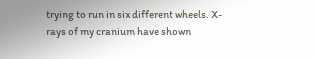trying to run in six different wheels. X-rays of my cranium have shown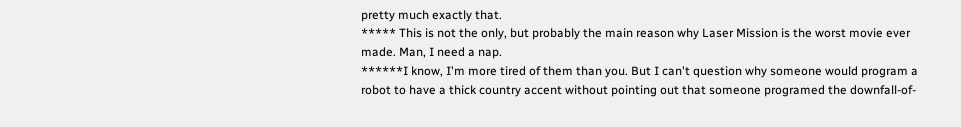pretty much exactly that.
***** This is not the only, but probably the main reason why Laser Mission is the worst movie ever made. Man, I need a nap.
******I know, I'm more tired of them than you. But I can't question why someone would program a robot to have a thick country accent without pointing out that someone programed the downfall-of-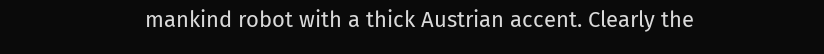mankind robot with a thick Austrian accent. Clearly the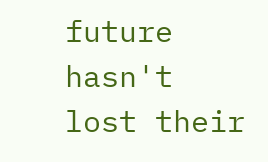future hasn't lost their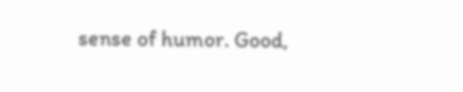sense of humor. Good,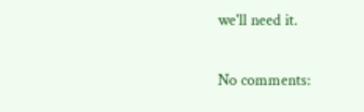we'll need it.

No comments: